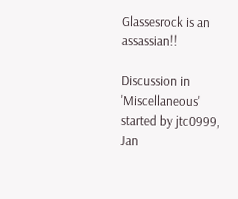Glassesrock is an assassian!!

Discussion in 'Miscellaneous' started by jtc0999, Jan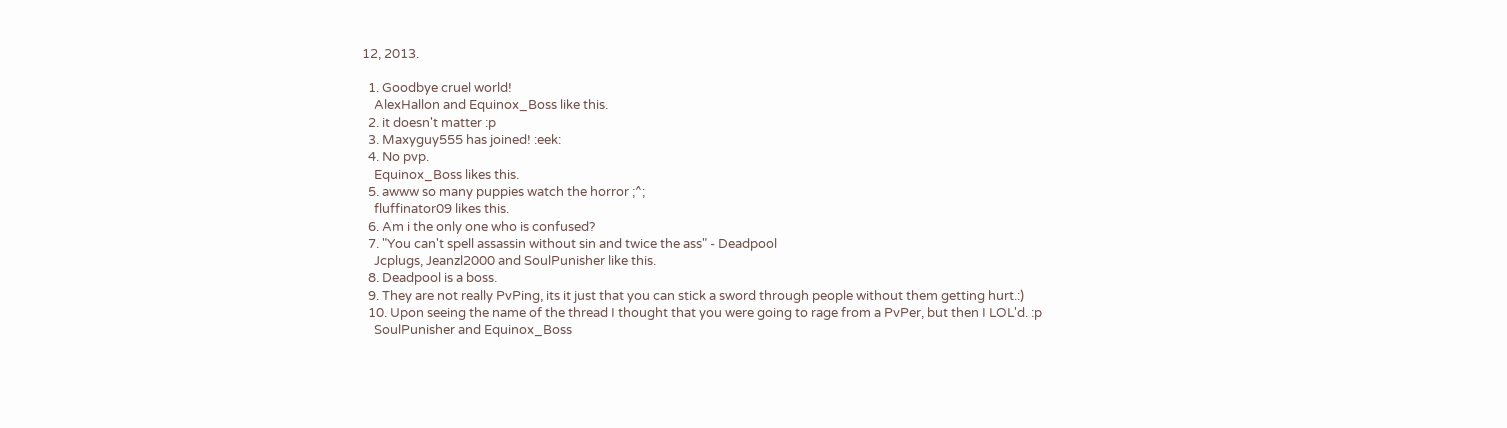12, 2013.

  1. Goodbye cruel world!
    AlexHallon and Equinox_Boss like this.
  2. it doesn't matter :p
  3. Maxyguy555 has joined! :eek:
  4. No pvp.
    Equinox_Boss likes this.
  5. awww so many puppies watch the horror ;^;
    fluffinator09 likes this.
  6. Am i the only one who is confused?
  7. "You can't spell assassin without sin and twice the ass" - Deadpool
    Jcplugs, Jeanzl2000 and SoulPunisher like this.
  8. Deadpool is a boss.
  9. They are not really PvPing, its it just that you can stick a sword through people without them getting hurt.:)
  10. Upon seeing the name of the thread I thought that you were going to rage from a PvPer, but then I LOL'd. :p
    SoulPunisher and Equinox_Boss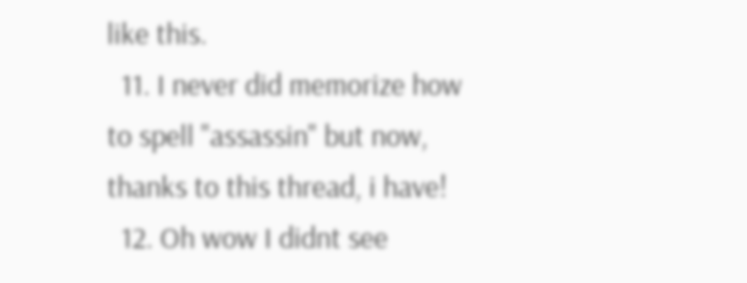like this.
  11. I never did memorize how to spell "assassin" but now, thanks to this thread, i have!
  12. Oh wow I didnt see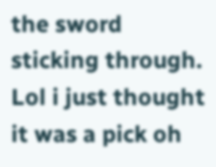the sword sticking through. Lol i just thought it was a pick oh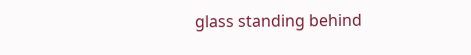glass standing behind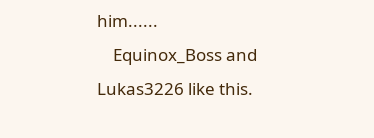him......
    Equinox_Boss and Lukas3226 like this.